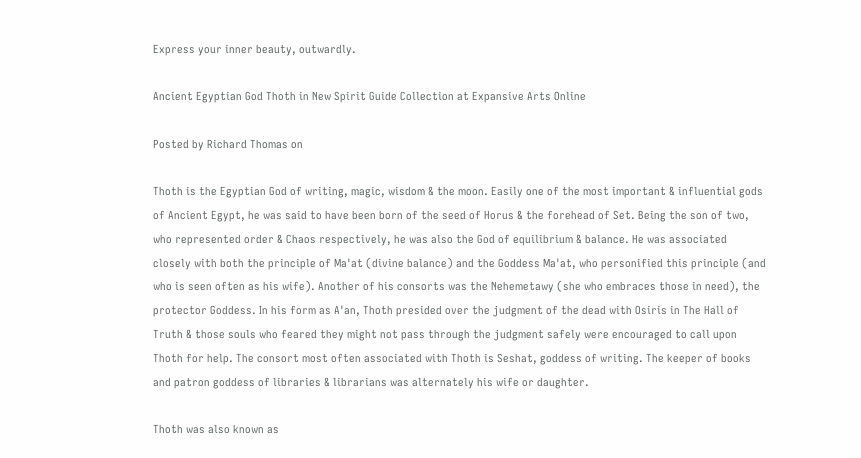Express your inner beauty, outwardly.

Ancient Egyptian God Thoth in New Spirit Guide Collection at Expansive Arts Online

Posted by Richard Thomas on

Thoth is the Egyptian God of writing, magic, wisdom & the moon. Easily one of the most important & influential gods of Ancient Egypt, he was said to have been born of the seed of Horus & the forehead of Set. Being the son of two, who represented order & Chaos respectively, he was also the God of equilibrium & balance. He was associated closely with both the principle of Ma'at (divine balance) and the Goddess Ma'at, who personified this principle (and who is seen often as his wife). Another of his consorts was the Nehemetawy (she who embraces those in need), the protector Goddess. In his form as A'an, Thoth presided over the judgment of the dead with Osiris in The Hall of Truth & those souls who feared they might not pass through the judgment safely were encouraged to call upon Thoth for help. The consort most often associated with Thoth is Seshat, goddess of writing. The keeper of books and patron goddess of libraries & librarians was alternately his wife or daughter.

Thoth was also known as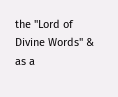the "Lord of Divine Words" & as a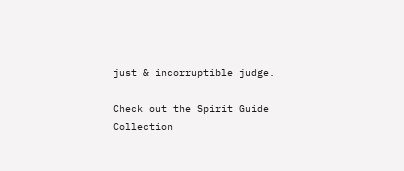just & incorruptible judge.

Check out the Spirit Guide Collection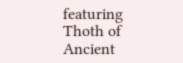featuring Thoth of Ancient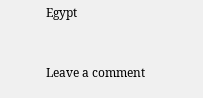Egypt


Leave a comment